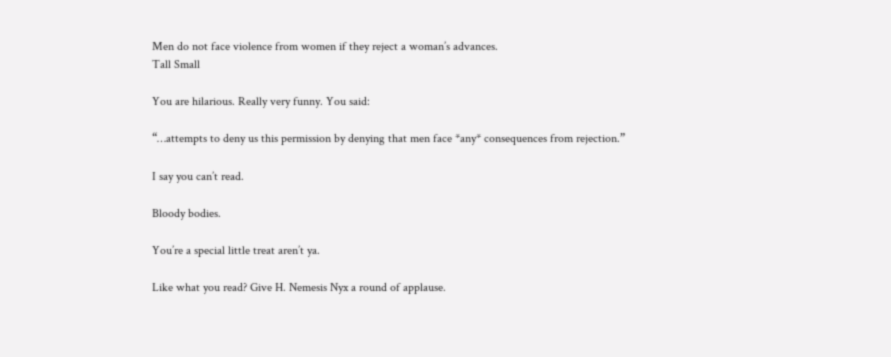Men do not face violence from women if they reject a woman’s advances.
Tall Small

You are hilarious. Really very funny. You said:

“…attempts to deny us this permission by denying that men face *any* consequences from rejection.”

I say you can’t read.

Bloody bodies.

You’re a special little treat aren’t ya.

Like what you read? Give H. Nemesis Nyx a round of applause.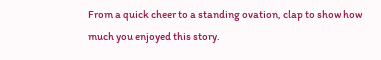From a quick cheer to a standing ovation, clap to show how much you enjoyed this story.